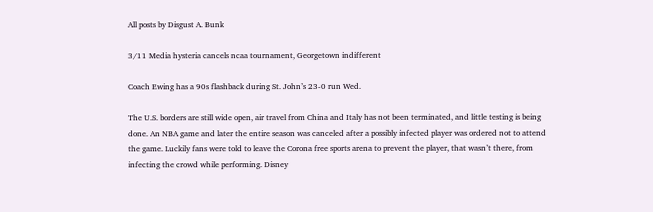All posts by Disgust A. Bunk

3/11 Media hysteria cancels ncaa tournament, Georgetown indifferent

Coach Ewing has a 90s flashback during St. John’s 23-0 run Wed.

The U.S. borders are still wide open, air travel from China and Italy has not been terminated, and little testing is being done. An NBA game and later the entire season was canceled after a possibly infected player was ordered not to attend the game. Luckily fans were told to leave the Corona free sports arena to prevent the player, that wasn’t there, from infecting the crowd while performing. Disney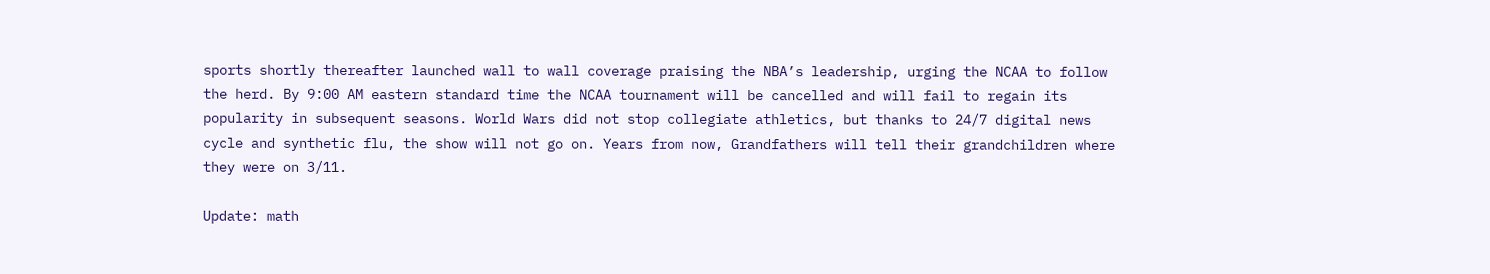sports shortly thereafter launched wall to wall coverage praising the NBA’s leadership, urging the NCAA to follow the herd. By 9:00 AM eastern standard time the NCAA tournament will be cancelled and will fail to regain its popularity in subsequent seasons. World Wars did not stop collegiate athletics, but thanks to 24/7 digital news cycle and synthetic flu, the show will not go on. Years from now, Grandfathers will tell their grandchildren where they were on 3/11.

Update: math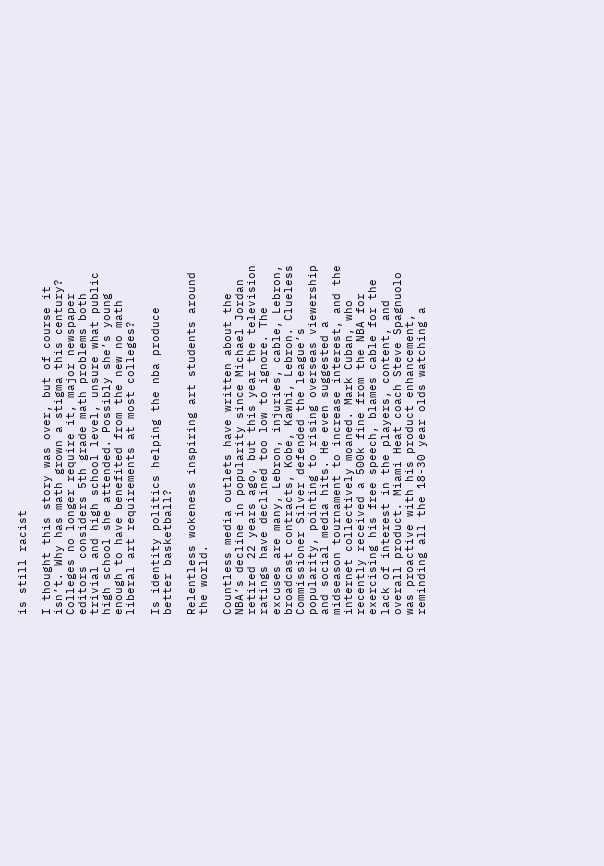is still racist

I thought this story was over, but of course it isn’t. Why has math grown a stigma this century? Colleges no longer require it, major newspaper editors considers 5th grade math problems both trivial and high school level, unsure what public high school she attended. Possibly she’s young enough to have benefited from the new no math liberal art requirements at most colleges?

Is identity politics helping the nba produce better basketball?

Relentless wokeness inspiring art students around the world.

Countless media outlets have written about the NBA’s decline in popularity since Michael Jordan retired 22 years ago, but this year the television ratings have declined too low to ignore. The excuses are many, Lebron, injuries, cable, Lebron, broadcast contracts, Kobe, Kawhi, Lebron. Clueless Commissioner Silver defended the league’s popularity, pointing to rising overseas viewership and social media hits. He even suggested a midseason tournament to increase interest, and the internet collectively moaned. Mark Cuban, who recently received a 500k fine from the NBA for exercising his free speech, blames cable for the lack of interest in the players, content, and overall product. Miami Heat coach Steve Spagnuolo was proactive with his product enhancement, reminding all the 18-30 year olds watching a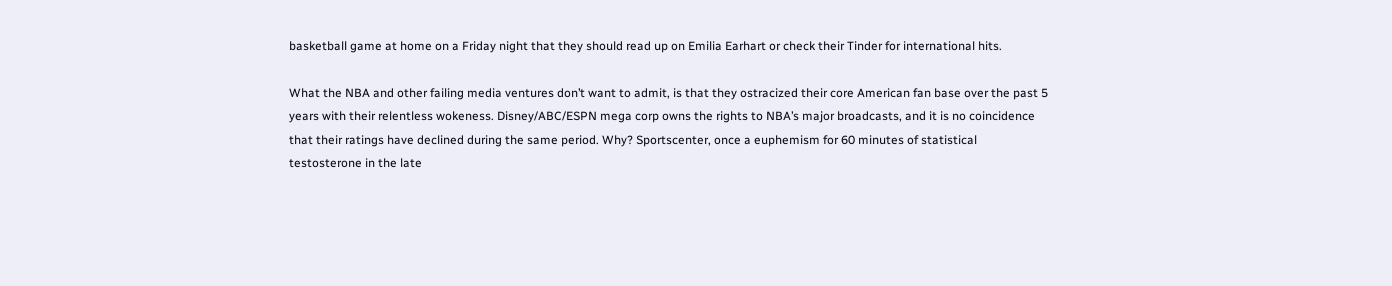basketball game at home on a Friday night that they should read up on Emilia Earhart or check their Tinder for international hits.

What the NBA and other failing media ventures don’t want to admit, is that they ostracized their core American fan base over the past 5 years with their relentless wokeness. Disney/ABC/ESPN mega corp owns the rights to NBA’s major broadcasts, and it is no coincidence that their ratings have declined during the same period. Why? Sportscenter, once a euphemism for 60 minutes of statistical testosterone in the late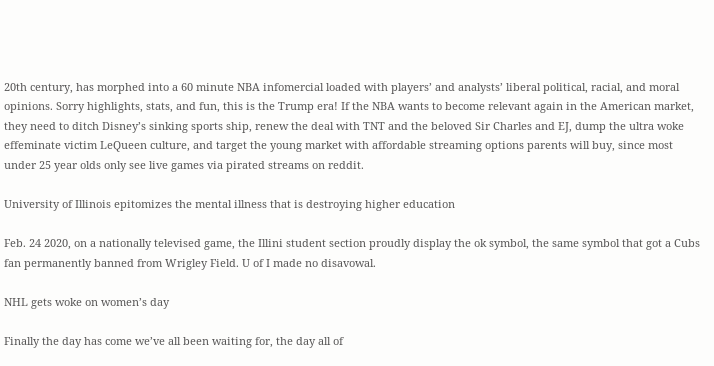20th century, has morphed into a 60 minute NBA infomercial loaded with players’ and analysts’ liberal political, racial, and moral opinions. Sorry highlights, stats, and fun, this is the Trump era! If the NBA wants to become relevant again in the American market, they need to ditch Disney’s sinking sports ship, renew the deal with TNT and the beloved Sir Charles and EJ, dump the ultra woke effeminate victim LeQueen culture, and target the young market with affordable streaming options parents will buy, since most under 25 year olds only see live games via pirated streams on reddit.

University of Illinois epitomizes the mental illness that is destroying higher education

Feb. 24 2020, on a nationally televised game, the Illini student section proudly display the ok symbol, the same symbol that got a Cubs fan permanently banned from Wrigley Field. U of I made no disavowal.

NHL gets woke on women’s day

Finally the day has come we’ve all been waiting for, the day all of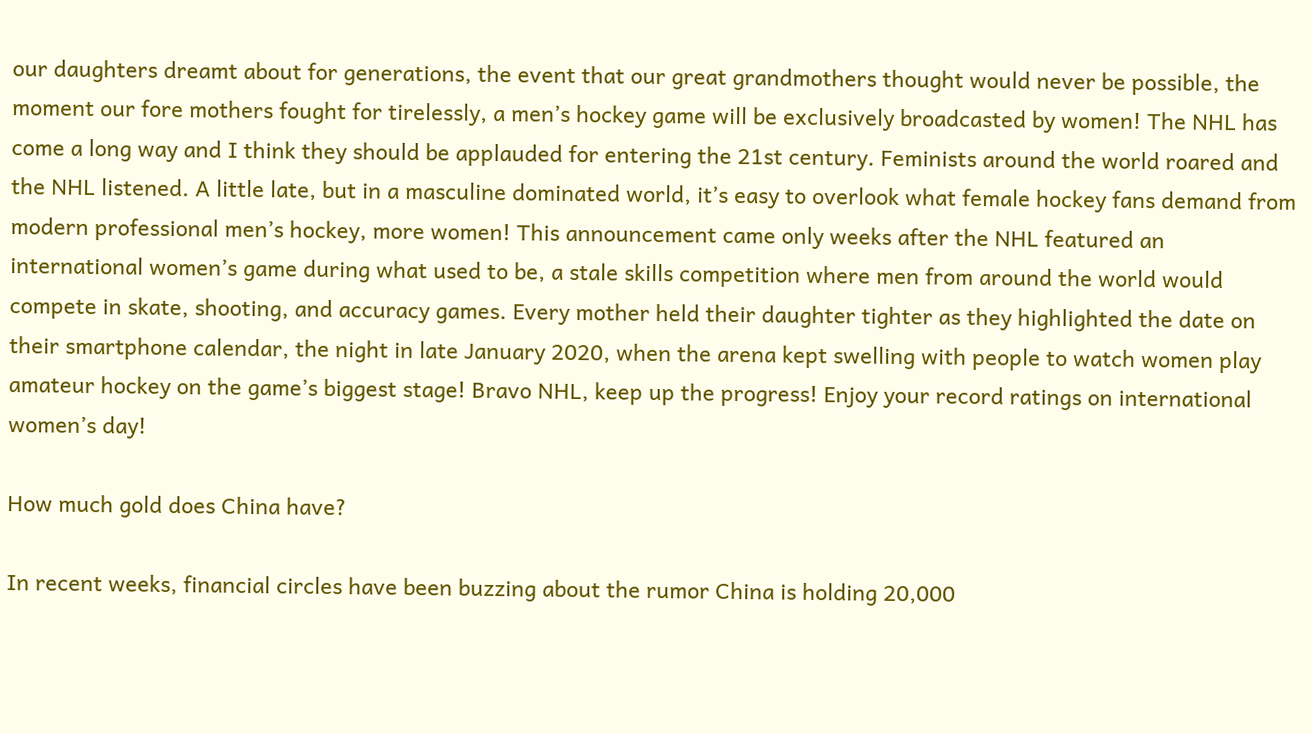our daughters dreamt about for generations, the event that our great grandmothers thought would never be possible, the moment our fore mothers fought for tirelessly, a men’s hockey game will be exclusively broadcasted by women! The NHL has come a long way and I think they should be applauded for entering the 21st century. Feminists around the world roared and the NHL listened. A little late, but in a masculine dominated world, it’s easy to overlook what female hockey fans demand from modern professional men’s hockey, more women! This announcement came only weeks after the NHL featured an international women’s game during what used to be, a stale skills competition where men from around the world would compete in skate, shooting, and accuracy games. Every mother held their daughter tighter as they highlighted the date on their smartphone calendar, the night in late January 2020, when the arena kept swelling with people to watch women play amateur hockey on the game’s biggest stage! Bravo NHL, keep up the progress! Enjoy your record ratings on international women’s day!

How much gold does China have?

In recent weeks, financial circles have been buzzing about the rumor China is holding 20,000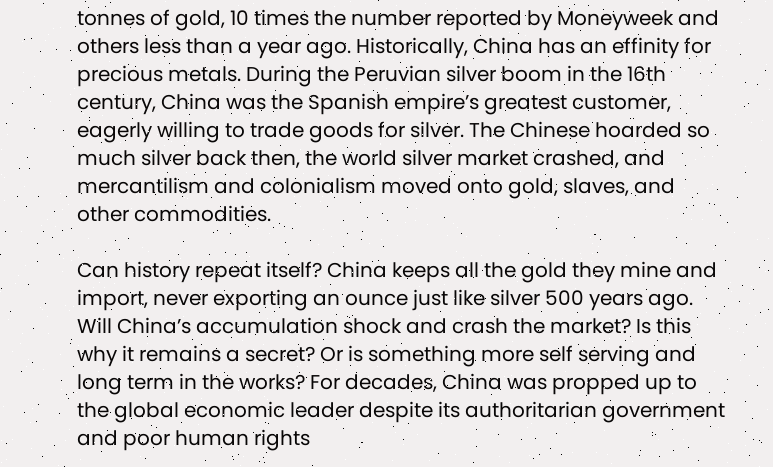tonnes of gold, 10 times the number reported by Moneyweek and others less than a year ago. Historically, China has an effinity for precious metals. During the Peruvian silver boom in the 16th century, China was the Spanish empire’s greatest customer, eagerly willing to trade goods for silver. The Chinese hoarded so much silver back then, the world silver market crashed, and mercantilism and colonialism moved onto gold, slaves, and other commodities.

Can history repeat itself? China keeps all the gold they mine and import, never exporting an ounce just like silver 500 years ago. Will China’s accumulation shock and crash the market? Is this why it remains a secret? Or is something more self serving and long term in the works? For decades, China was propped up to the global economic leader despite its authoritarian government and poor human rights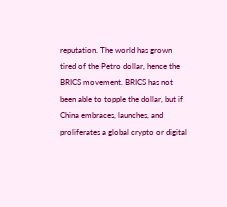reputation. The world has grown tired of the Petro dollar, hence the BRICS movement. BRICS has not been able to topple the dollar, but if China embraces, launches, and proliferates a global crypto or digital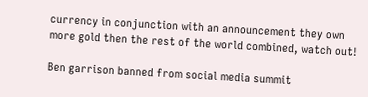currency in conjunction with an announcement they own more gold then the rest of the world combined, watch out!

Ben garrison banned from social media summit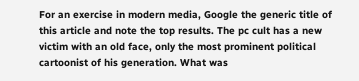For an exercise in modern media, Google the generic title of this article and note the top results. The pc cult has a new victim with an old face, only the most prominent political cartoonist of his generation. What was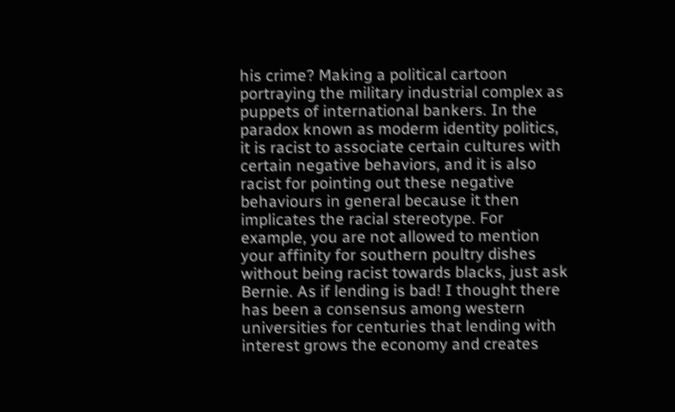his crime? Making a political cartoon portraying the military industrial complex as puppets of international bankers. In the paradox known as moderm identity politics, it is racist to associate certain cultures with certain negative behaviors, and it is also racist for pointing out these negative behaviours in general because it then implicates the racial stereotype. For example, you are not allowed to mention your affinity for southern poultry dishes without being racist towards blacks, just ask Bernie. As if lending is bad! I thought there has been a consensus among western universities for centuries that lending with interest grows the economy and creates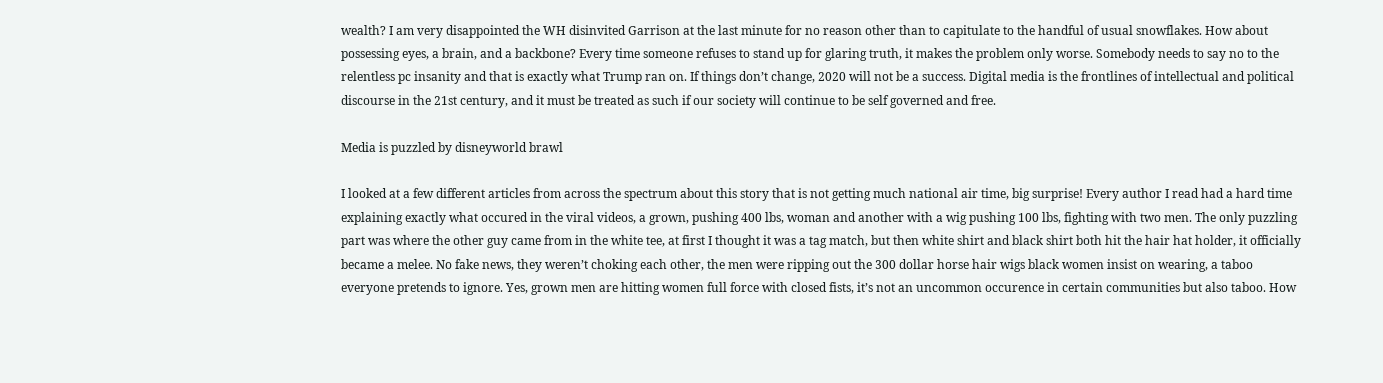wealth? I am very disappointed the WH disinvited Garrison at the last minute for no reason other than to capitulate to the handful of usual snowflakes. How about possessing eyes, a brain, and a backbone? Every time someone refuses to stand up for glaring truth, it makes the problem only worse. Somebody needs to say no to the relentless pc insanity and that is exactly what Trump ran on. If things don’t change, 2020 will not be a success. Digital media is the frontlines of intellectual and political discourse in the 21st century, and it must be treated as such if our society will continue to be self governed and free.

Media is puzzled by disneyworld brawl

I looked at a few different articles from across the spectrum about this story that is not getting much national air time, big surprise! Every author I read had a hard time explaining exactly what occured in the viral videos, a grown, pushing 400 lbs, woman and another with a wig pushing 100 lbs, fighting with two men. The only puzzling part was where the other guy came from in the white tee, at first I thought it was a tag match, but then white shirt and black shirt both hit the hair hat holder, it officially became a melee. No fake news, they weren’t choking each other, the men were ripping out the 300 dollar horse hair wigs black women insist on wearing, a taboo everyone pretends to ignore. Yes, grown men are hitting women full force with closed fists, it’s not an uncommon occurence in certain communities but also taboo. How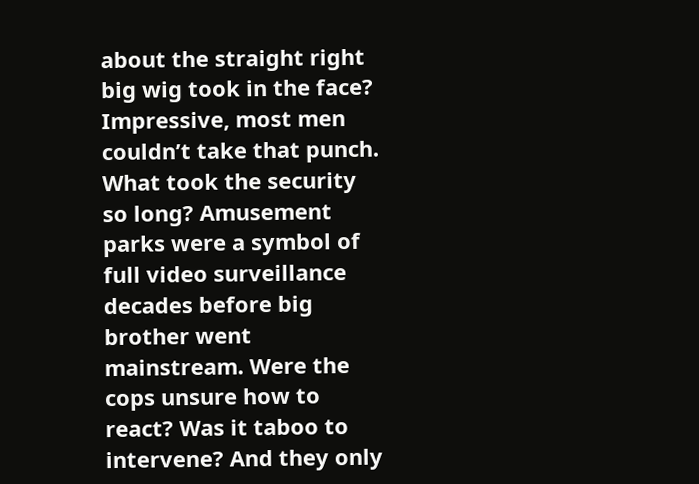about the straight right big wig took in the face? Impressive, most men couldn’t take that punch. What took the security so long? Amusement parks were a symbol of full video surveillance decades before big brother went mainstream. Were the cops unsure how to react? Was it taboo to intervene? And they only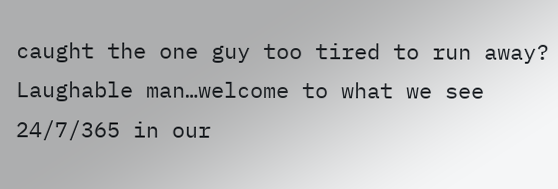caught the one guy too tired to run away? Laughable man…welcome to what we see 24/7/365 in our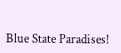Blue State Paradises!